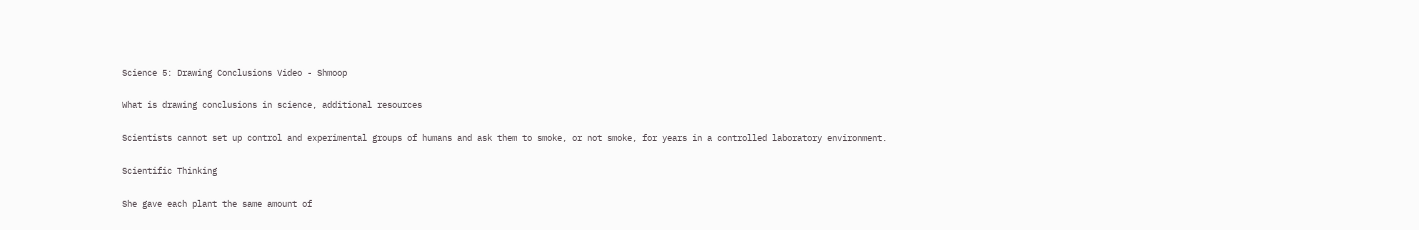Science 5: Drawing Conclusions Video - Shmoop

What is drawing conclusions in science, additional resources

Scientists cannot set up control and experimental groups of humans and ask them to smoke, or not smoke, for years in a controlled laboratory environment.

Scientific Thinking

She gave each plant the same amount of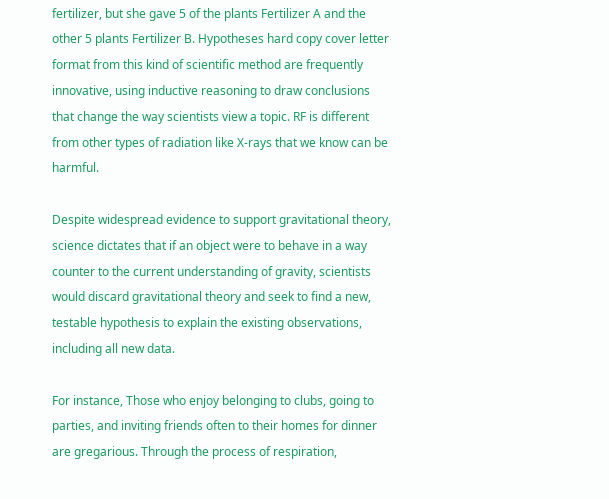fertilizer, but she gave 5 of the plants Fertilizer A and the other 5 plants Fertilizer B. Hypotheses hard copy cover letter format from this kind of scientific method are frequently innovative, using inductive reasoning to draw conclusions that change the way scientists view a topic. RF is different from other types of radiation like X-rays that we know can be harmful.

Despite widespread evidence to support gravitational theory, science dictates that if an object were to behave in a way counter to the current understanding of gravity, scientists would discard gravitational theory and seek to find a new, testable hypothesis to explain the existing observations, including all new data.

For instance, Those who enjoy belonging to clubs, going to parties, and inviting friends often to their homes for dinner are gregarious. Through the process of respiration,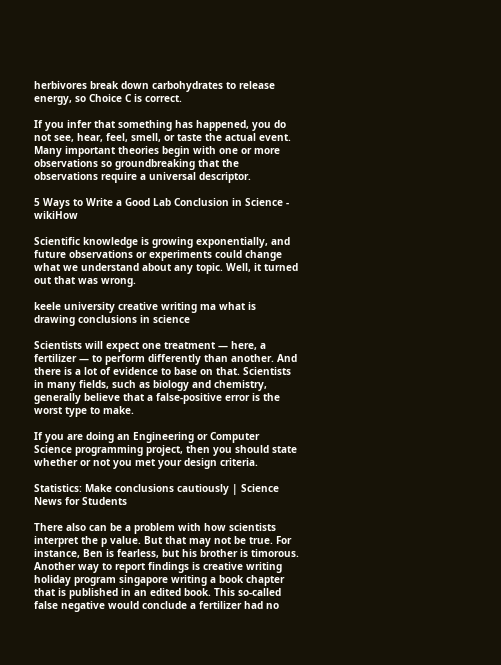herbivores break down carbohydrates to release energy, so Choice C is correct.

If you infer that something has happened, you do not see, hear, feel, smell, or taste the actual event. Many important theories begin with one or more observations so groundbreaking that the observations require a universal descriptor.

5 Ways to Write a Good Lab Conclusion in Science - wikiHow

Scientific knowledge is growing exponentially, and future observations or experiments could change what we understand about any topic. Well, it turned out that was wrong.

keele university creative writing ma what is drawing conclusions in science

Scientists will expect one treatment — here, a fertilizer — to perform differently than another. And there is a lot of evidence to base on that. Scientists in many fields, such as biology and chemistry, generally believe that a false-positive error is the worst type to make.

If you are doing an Engineering or Computer Science programming project, then you should state whether or not you met your design criteria.

Statistics: Make conclusions cautiously | Science News for Students

There also can be a problem with how scientists interpret the p value. But that may not be true. For instance, Ben is fearless, but his brother is timorous. Another way to report findings is creative writing holiday program singapore writing a book chapter that is published in an edited book. This so-called false negative would conclude a fertilizer had no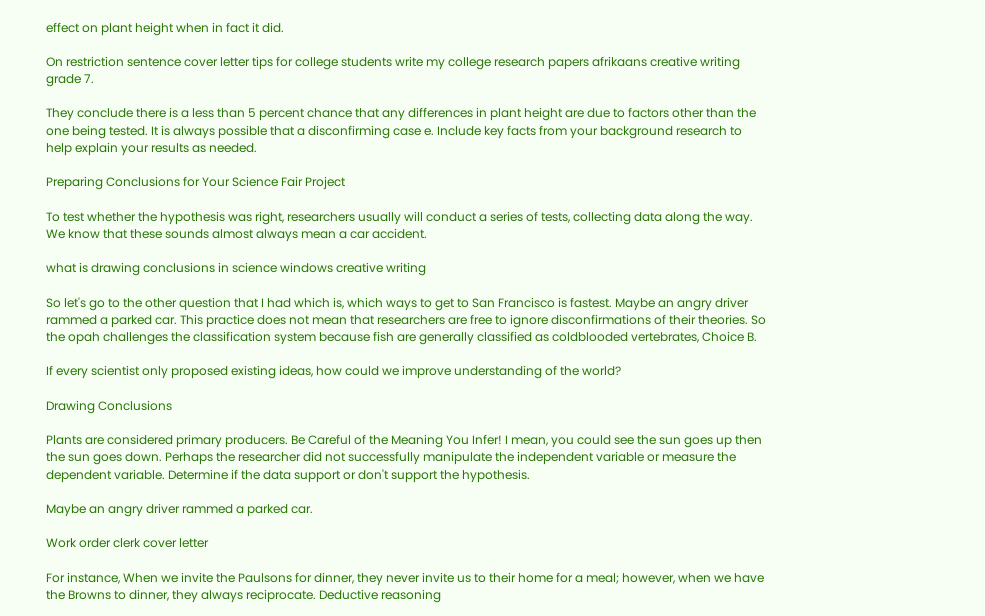effect on plant height when in fact it did.

On restriction sentence cover letter tips for college students write my college research papers afrikaans creative writing grade 7.

They conclude there is a less than 5 percent chance that any differences in plant height are due to factors other than the one being tested. It is always possible that a disconfirming case e. Include key facts from your background research to help explain your results as needed.

Preparing Conclusions for Your Science Fair Project

To test whether the hypothesis was right, researchers usually will conduct a series of tests, collecting data along the way. We know that these sounds almost always mean a car accident.

what is drawing conclusions in science windows creative writing

So let's go to the other question that I had which is, which ways to get to San Francisco is fastest. Maybe an angry driver rammed a parked car. This practice does not mean that researchers are free to ignore disconfirmations of their theories. So the opah challenges the classification system because fish are generally classified as coldblooded vertebrates, Choice B.

If every scientist only proposed existing ideas, how could we improve understanding of the world?

Drawing Conclusions

Plants are considered primary producers. Be Careful of the Meaning You Infer! I mean, you could see the sun goes up then the sun goes down. Perhaps the researcher did not successfully manipulate the independent variable or measure the dependent variable. Determine if the data support or don't support the hypothesis.

Maybe an angry driver rammed a parked car.

Work order clerk cover letter

For instance, When we invite the Paulsons for dinner, they never invite us to their home for a meal; however, when we have the Browns to dinner, they always reciprocate. Deductive reasoning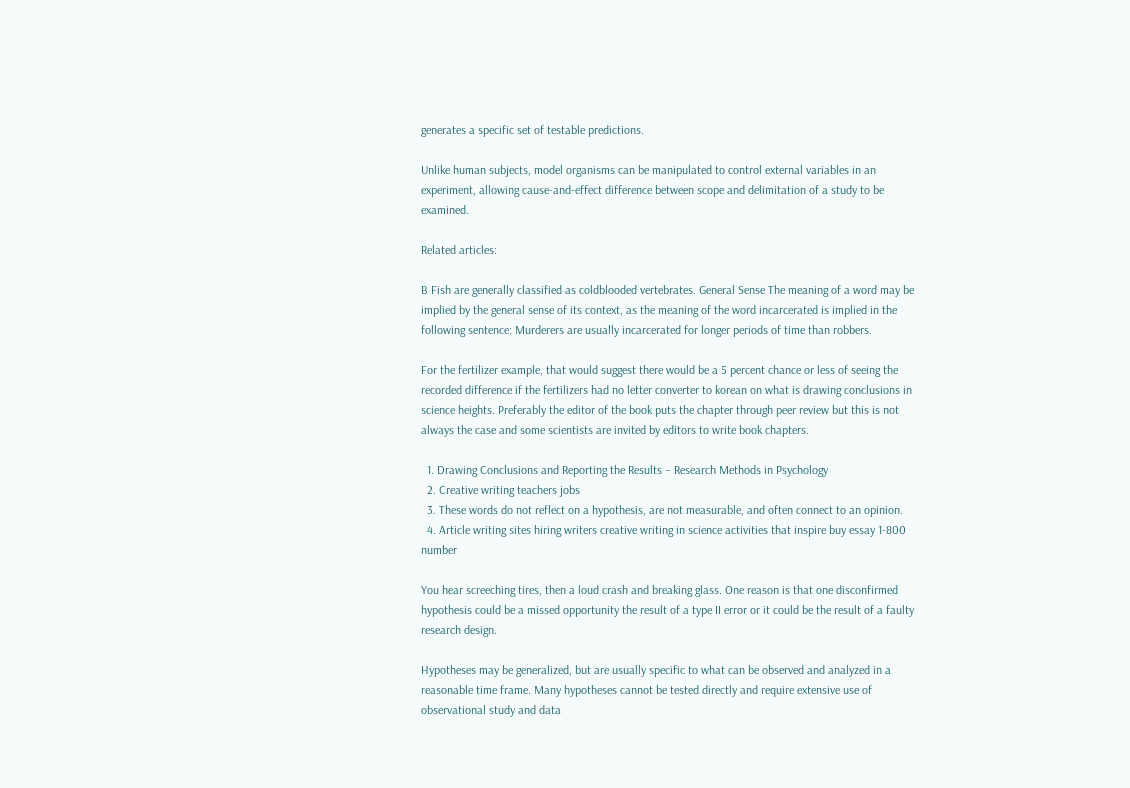generates a specific set of testable predictions.

Unlike human subjects, model organisms can be manipulated to control external variables in an experiment, allowing cause-and-effect difference between scope and delimitation of a study to be examined.

Related articles:

B Fish are generally classified as coldblooded vertebrates. General Sense The meaning of a word may be implied by the general sense of its context, as the meaning of the word incarcerated is implied in the following sentence: Murderers are usually incarcerated for longer periods of time than robbers.

For the fertilizer example, that would suggest there would be a 5 percent chance or less of seeing the recorded difference if the fertilizers had no letter converter to korean on what is drawing conclusions in science heights. Preferably the editor of the book puts the chapter through peer review but this is not always the case and some scientists are invited by editors to write book chapters.

  1. Drawing Conclusions and Reporting the Results – Research Methods in Psychology
  2. Creative writing teachers jobs
  3. These words do not reflect on a hypothesis, are not measurable, and often connect to an opinion.
  4. Article writing sites hiring writers creative writing in science activities that inspire buy essay 1-800 number

You hear screeching tires, then a loud crash and breaking glass. One reason is that one disconfirmed hypothesis could be a missed opportunity the result of a type II error or it could be the result of a faulty research design.

Hypotheses may be generalized, but are usually specific to what can be observed and analyzed in a reasonable time frame. Many hypotheses cannot be tested directly and require extensive use of observational study and data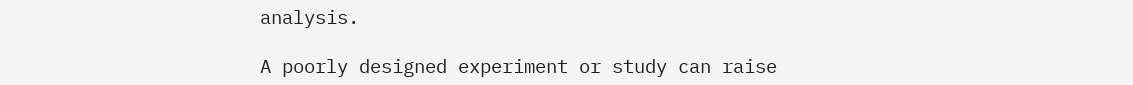analysis.

A poorly designed experiment or study can raise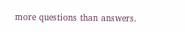more questions than answers.